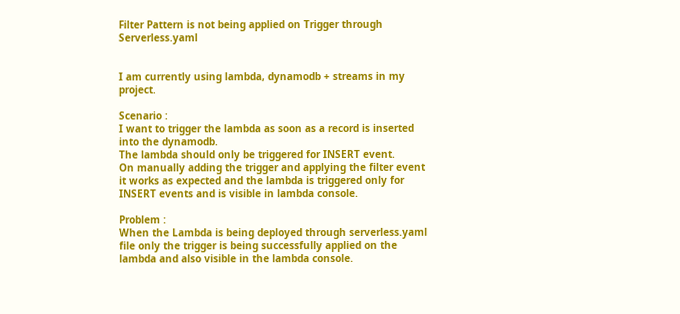Filter Pattern is not being applied on Trigger through Serverless.yaml


I am currently using lambda, dynamodb + streams in my project.

Scenario :
I want to trigger the lambda as soon as a record is inserted into the dynamodb.
The lambda should only be triggered for INSERT event.
On manually adding the trigger and applying the filter event it works as expected and the lambda is triggered only for INSERT events and is visible in lambda console.

Problem :
When the Lambda is being deployed through serverless.yaml file only the trigger is being successfully applied on the lambda and also visible in the lambda console.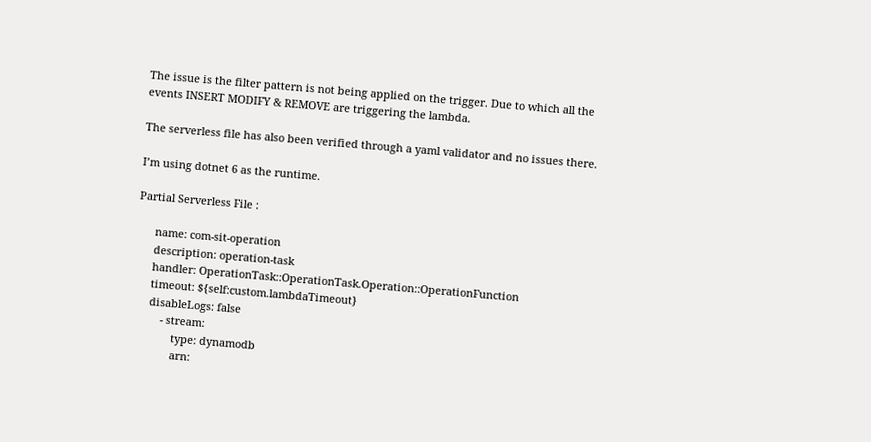The issue is the filter pattern is not being applied on the trigger. Due to which all the events INSERT MODIFY & REMOVE are triggering the lambda.

The serverless file has also been verified through a yaml validator and no issues there.

I’m using dotnet 6 as the runtime.

Partial Serverless File :

      name: com-sit-operation
      description: operation-task
      handler: OperationTask::OperationTask.Operation::OperationFunction
      timeout: ${self:custom.lambdaTimeout}
      disableLogs: false
          - stream:
              type: dynamodb
              arn: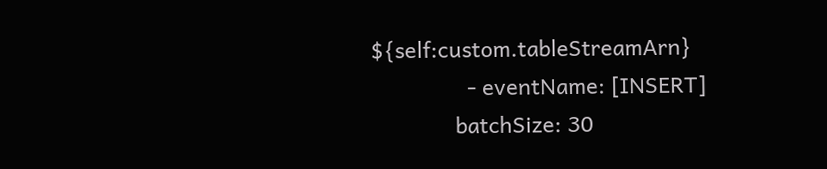${self:custom.tableStreamArn}
                - eventName: [INSERT]
              batchSize: 30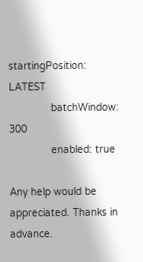startingPosition: LATEST
              batchWindow: 300
              enabled: true

Any help would be appreciated. Thanks in advance.